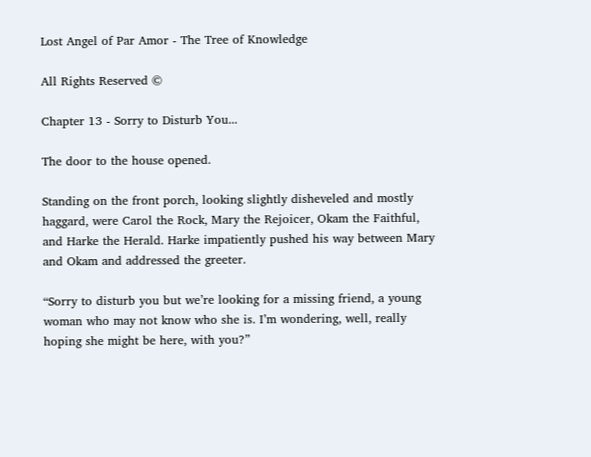Lost Angel of Par Amor - The Tree of Knowledge

All Rights Reserved ©

Chapter 13 - Sorry to Disturb You...

The door to the house opened.

Standing on the front porch, looking slightly disheveled and mostly haggard, were Carol the Rock, Mary the Rejoicer, Okam the Faithful, and Harke the Herald. Harke impatiently pushed his way between Mary and Okam and addressed the greeter.

“Sorry to disturb you but we’re looking for a missing friend, a young woman who may not know who she is. I’m wondering, well, really hoping she might be here, with you?”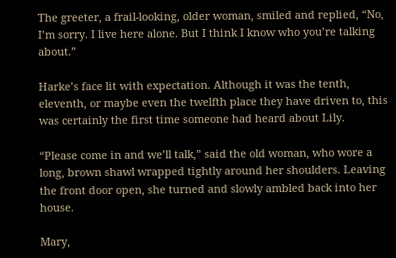The greeter, a frail-looking, older woman, smiled and replied, “No, I’m sorry. I live here alone. But I think I know who you’re talking about.”

Harke’s face lit with expectation. Although it was the tenth, eleventh, or maybe even the twelfth place they have driven to, this was certainly the first time someone had heard about Lily.

“Please come in and we’ll talk,” said the old woman, who wore a long, brown shawl wrapped tightly around her shoulders. Leaving the front door open, she turned and slowly ambled back into her house.

Mary,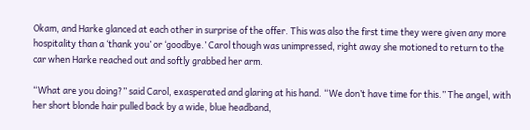Okam, and Harke glanced at each other in surprise of the offer. This was also the first time they were given any more hospitality than a ‘thank you’ or ‘goodbye.’ Carol though was unimpressed, right away she motioned to return to the car when Harke reached out and softly grabbed her arm.

“What are you doing?” said Carol, exasperated and glaring at his hand. “We don’t have time for this.” The angel, with her short blonde hair pulled back by a wide, blue headband,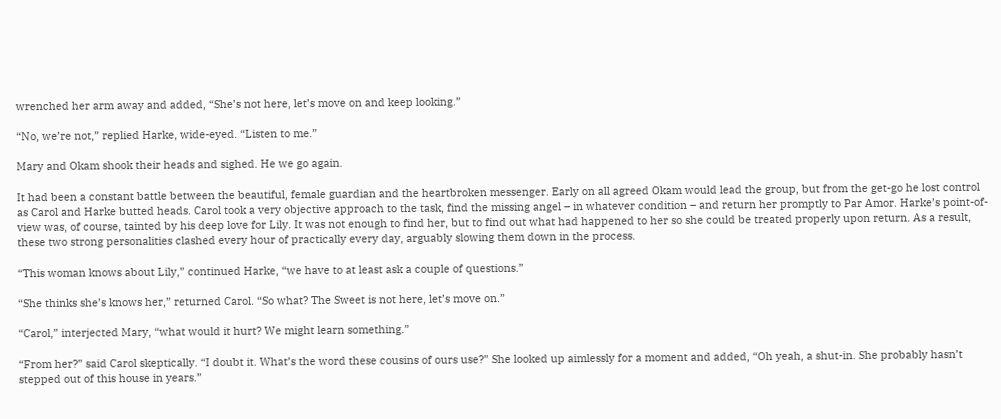wrenched her arm away and added, “She’s not here, let’s move on and keep looking.”

“No, we’re not,” replied Harke, wide-eyed. “Listen to me.”

Mary and Okam shook their heads and sighed. He we go again.

It had been a constant battle between the beautiful, female guardian and the heartbroken messenger. Early on all agreed Okam would lead the group, but from the get-go he lost control as Carol and Harke butted heads. Carol took a very objective approach to the task, find the missing angel – in whatever condition – and return her promptly to Par Amor. Harke’s point-of-view was, of course, tainted by his deep love for Lily. It was not enough to find her, but to find out what had happened to her so she could be treated properly upon return. As a result, these two strong personalities clashed every hour of practically every day, arguably slowing them down in the process.

“This woman knows about Lily,” continued Harke, “we have to at least ask a couple of questions.”

“She thinks she’s knows her,” returned Carol. “So what? The Sweet is not here, let’s move on.”

“Carol,” interjected Mary, “what would it hurt? We might learn something.”

“From her?” said Carol skeptically. “I doubt it. What’s the word these cousins of ours use?” She looked up aimlessly for a moment and added, “Oh yeah, a shut-in. She probably hasn’t stepped out of this house in years.”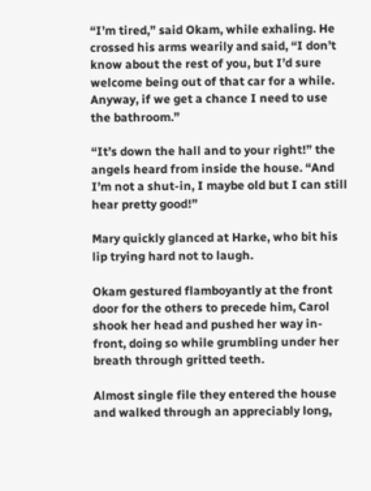“I’m tired,” said Okam, while exhaling. He crossed his arms wearily and said, “I don’t know about the rest of you, but I’d sure welcome being out of that car for a while. Anyway, if we get a chance I need to use the bathroom.”

“It’s down the hall and to your right!” the angels heard from inside the house. “And I’m not a shut-in, I maybe old but I can still hear pretty good!”

Mary quickly glanced at Harke, who bit his lip trying hard not to laugh.

Okam gestured flamboyantly at the front door for the others to precede him, Carol shook her head and pushed her way in-front, doing so while grumbling under her breath through gritted teeth.

Almost single file they entered the house and walked through an appreciably long,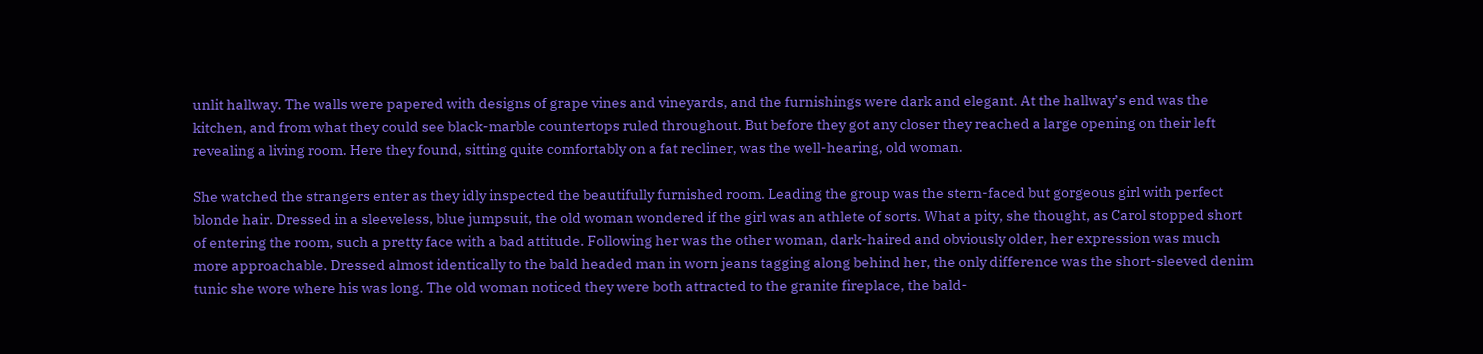unlit hallway. The walls were papered with designs of grape vines and vineyards, and the furnishings were dark and elegant. At the hallway’s end was the kitchen, and from what they could see black-marble countertops ruled throughout. But before they got any closer they reached a large opening on their left revealing a living room. Here they found, sitting quite comfortably on a fat recliner, was the well-hearing, old woman.

She watched the strangers enter as they idly inspected the beautifully furnished room. Leading the group was the stern-faced but gorgeous girl with perfect blonde hair. Dressed in a sleeveless, blue jumpsuit, the old woman wondered if the girl was an athlete of sorts. What a pity, she thought, as Carol stopped short of entering the room, such a pretty face with a bad attitude. Following her was the other woman, dark-haired and obviously older, her expression was much more approachable. Dressed almost identically to the bald headed man in worn jeans tagging along behind her, the only difference was the short-sleeved denim tunic she wore where his was long. The old woman noticed they were both attracted to the granite fireplace, the bald-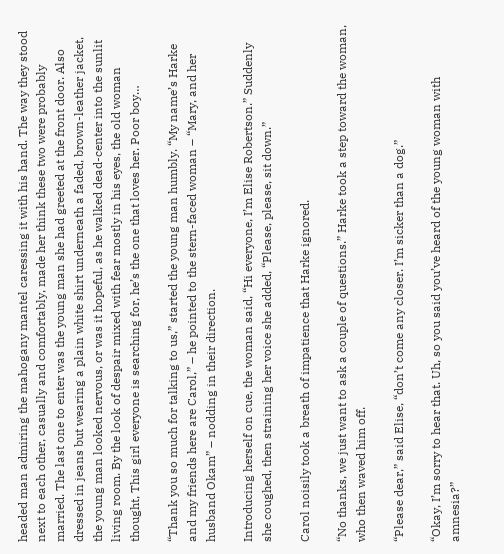headed man admiring the mahogany mantel caressing it with his hand. The way they stood next to each other, casually and comfortably, made her think these two were probably married. The last one to enter was the young man she had greeted at the front door. Also dressed in jeans but wearing a plain white shirt underneath a faded, brown-leather jacket, the young man looked nervous, or was it hopeful, as he walked dead-center into the sunlit living room. By the look of despair mixed with fear mostly in his eyes, the old woman thought, This girl everyone is searching for, he’s the one that loves her. Poor boy…

“Thank you so much for talking to us,” started the young man humbly. “My name’s Harke and my friends here are Carol,” – he pointed to the stern-faced woman – “Mary, and her husband Okam” – nodding in their direction.

Introducing herself on cue, the woman said, “Hi everyone, I’m Elise Robertson.” Suddenly she coughed, then straining her voice she added, “Please, please, sit down.”

Carol noisily took a breath of impatience that Harke ignored.

“No thanks, we just want to ask a couple of questions.” Harke took a step toward the woman, who then waved him off.

“Please dear,” said Elise, “don’t come any closer. I’m sicker than a dog.”

“Okay, I’m sorry to hear that. Uh, so you said you’ve heard of the young woman with amnesia?”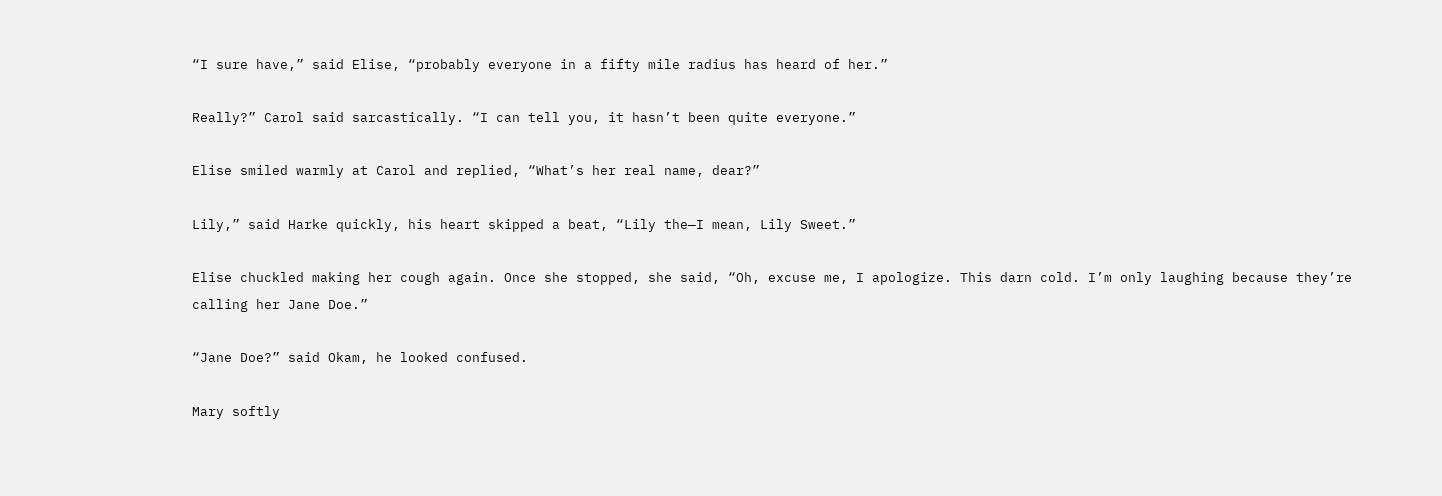“I sure have,” said Elise, “probably everyone in a fifty mile radius has heard of her.”

Really?” Carol said sarcastically. “I can tell you, it hasn’t been quite everyone.”

Elise smiled warmly at Carol and replied, “What’s her real name, dear?”

Lily,” said Harke quickly, his heart skipped a beat, “Lily the—I mean, Lily Sweet.”

Elise chuckled making her cough again. Once she stopped, she said, “Oh, excuse me, I apologize. This darn cold. I’m only laughing because they’re calling her Jane Doe.”

“Jane Doe?” said Okam, he looked confused.

Mary softly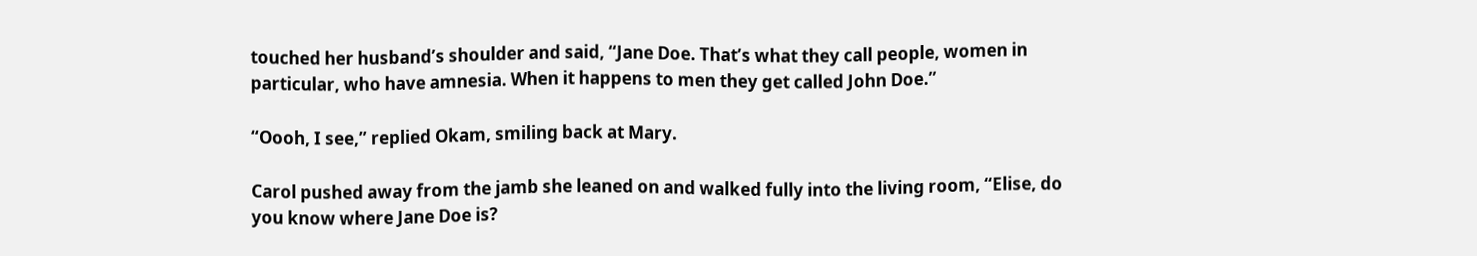touched her husband’s shoulder and said, “Jane Doe. That’s what they call people, women in particular, who have amnesia. When it happens to men they get called John Doe.”

“Oooh, I see,” replied Okam, smiling back at Mary.

Carol pushed away from the jamb she leaned on and walked fully into the living room, “Elise, do you know where Jane Doe is?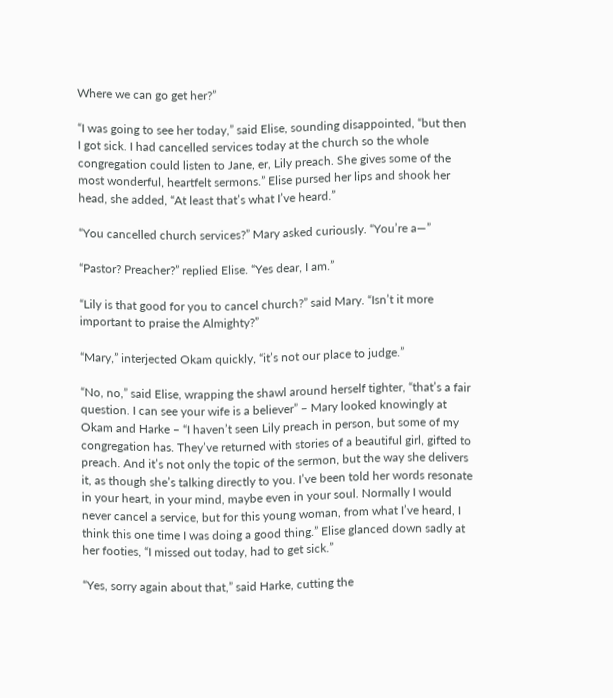Where we can go get her?”

“I was going to see her today,” said Elise, sounding disappointed, “but then I got sick. I had cancelled services today at the church so the whole congregation could listen to Jane, er, Lily preach. She gives some of the most wonderful, heartfelt sermons.” Elise pursed her lips and shook her head, she added, “At least that’s what I’ve heard.”

“You cancelled church services?” Mary asked curiously. “You’re a—”

“Pastor? Preacher?” replied Elise. “Yes dear, I am.”

“Lily is that good for you to cancel church?” said Mary. “Isn’t it more important to praise the Almighty?”

“Mary,” interjected Okam quickly, “it’s not our place to judge.”

“No, no,” said Elise, wrapping the shawl around herself tighter, “that’s a fair question. I can see your wife is a believer” – Mary looked knowingly at Okam and Harke – “I haven’t seen Lily preach in person, but some of my congregation has. They’ve returned with stories of a beautiful girl, gifted to preach. And it’s not only the topic of the sermon, but the way she delivers it, as though she’s talking directly to you. I’ve been told her words resonate in your heart, in your mind, maybe even in your soul. Normally I would never cancel a service, but for this young woman, from what I’ve heard, I think this one time I was doing a good thing.” Elise glanced down sadly at her footies, “I missed out today, had to get sick.”

“Yes, sorry again about that,” said Harke, cutting the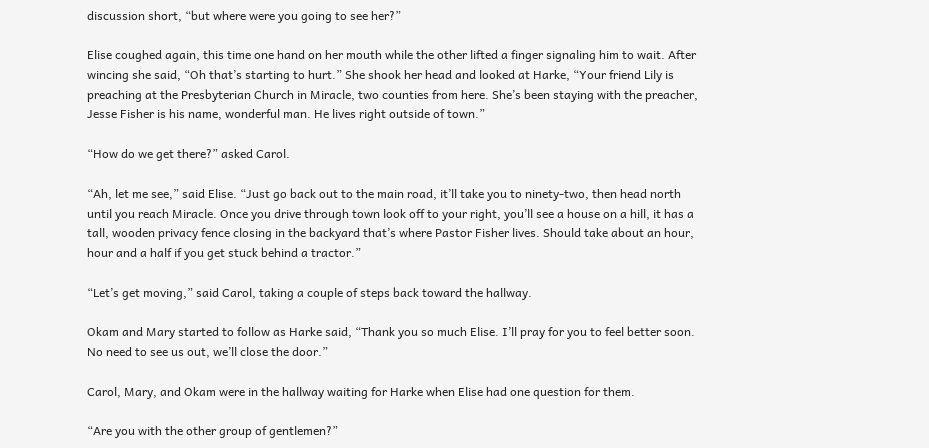discussion short, “but where were you going to see her?”

Elise coughed again, this time one hand on her mouth while the other lifted a finger signaling him to wait. After wincing she said, “Oh that’s starting to hurt.” She shook her head and looked at Harke, “Your friend Lily is preaching at the Presbyterian Church in Miracle, two counties from here. She’s been staying with the preacher, Jesse Fisher is his name, wonderful man. He lives right outside of town.”

“How do we get there?” asked Carol.

“Ah, let me see,” said Elise. “Just go back out to the main road, it’ll take you to ninety-two, then head north until you reach Miracle. Once you drive through town look off to your right, you’ll see a house on a hill, it has a tall, wooden privacy fence closing in the backyard that’s where Pastor Fisher lives. Should take about an hour, hour and a half if you get stuck behind a tractor.”

“Let’s get moving,” said Carol, taking a couple of steps back toward the hallway.

Okam and Mary started to follow as Harke said, “Thank you so much Elise. I’ll pray for you to feel better soon. No need to see us out, we’ll close the door.”

Carol, Mary, and Okam were in the hallway waiting for Harke when Elise had one question for them.

“Are you with the other group of gentlemen?”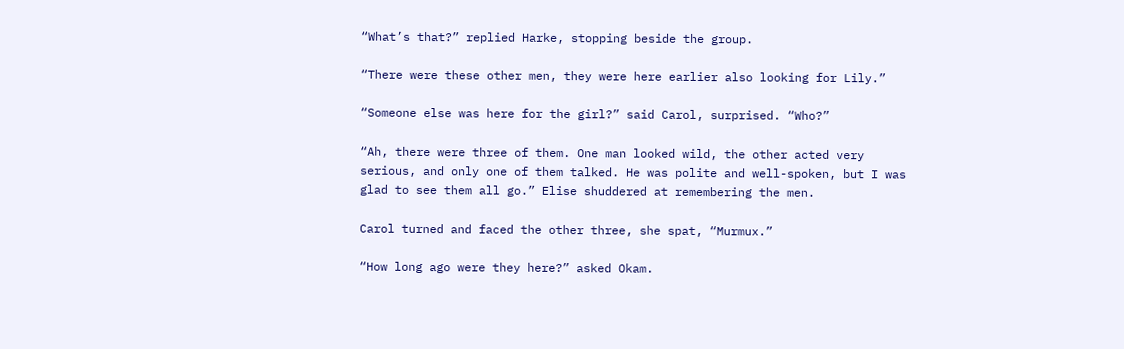“What’s that?” replied Harke, stopping beside the group.

“There were these other men, they were here earlier also looking for Lily.”

“Someone else was here for the girl?” said Carol, surprised. “Who?”

“Ah, there were three of them. One man looked wild, the other acted very serious, and only one of them talked. He was polite and well-spoken, but I was glad to see them all go.” Elise shuddered at remembering the men.

Carol turned and faced the other three, she spat, “Murmux.”

“How long ago were they here?” asked Okam.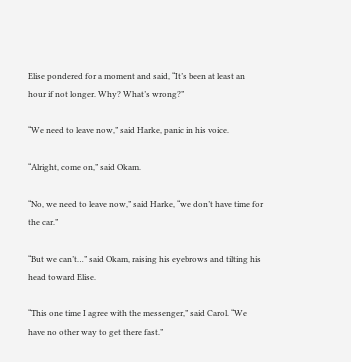Elise pondered for a moment and said, “It’s been at least an hour if not longer. Why? What’s wrong?”

“We need to leave now,” said Harke, panic in his voice.

“Alright, come on,” said Okam.

“No, we need to leave now,” said Harke, “we don’t have time for the car.”

“But we can’t…” said Okam, raising his eyebrows and tilting his head toward Elise.

“This one time I agree with the messenger,” said Carol. “We have no other way to get there fast.”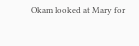Okam looked at Mary for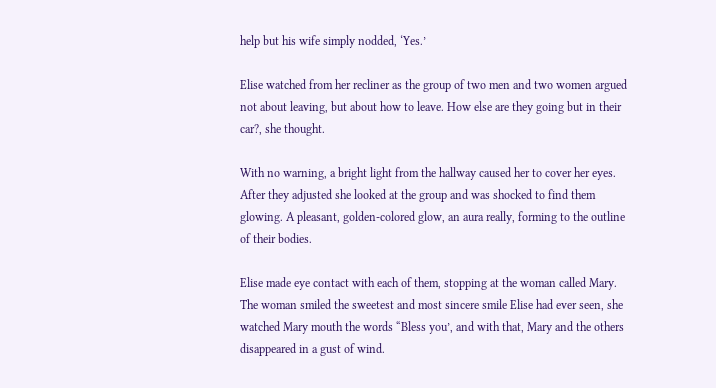help but his wife simply nodded, ‘Yes.’

Elise watched from her recliner as the group of two men and two women argued not about leaving, but about how to leave. How else are they going but in their car?, she thought.

With no warning, a bright light from the hallway caused her to cover her eyes. After they adjusted she looked at the group and was shocked to find them glowing. A pleasant, golden-colored glow, an aura really, forming to the outline of their bodies.

Elise made eye contact with each of them, stopping at the woman called Mary. The woman smiled the sweetest and most sincere smile Elise had ever seen, she watched Mary mouth the words “Bless you’, and with that, Mary and the others disappeared in a gust of wind.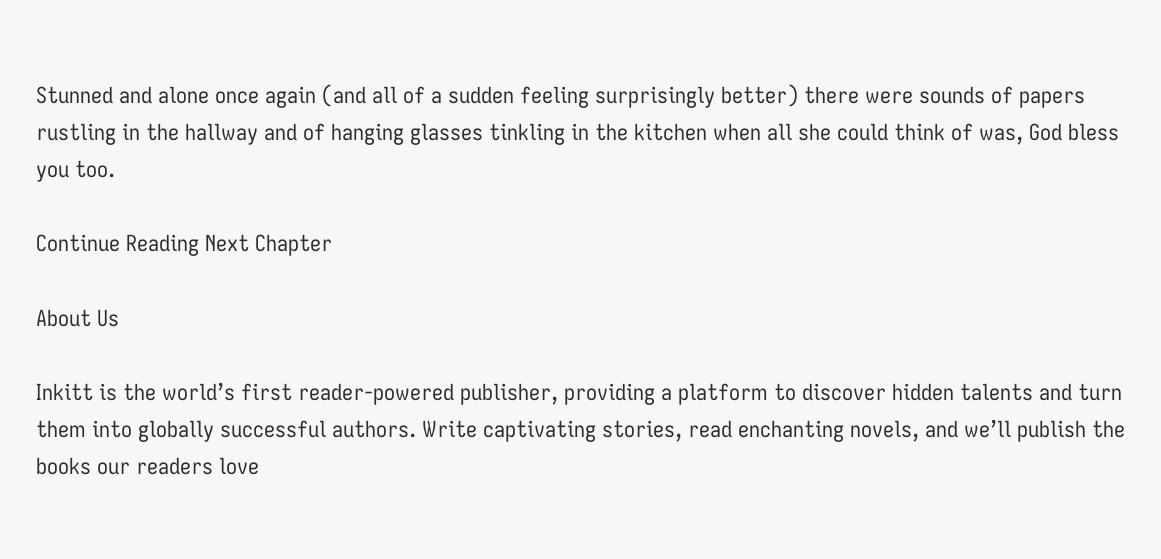Stunned and alone once again (and all of a sudden feeling surprisingly better) there were sounds of papers rustling in the hallway and of hanging glasses tinkling in the kitchen when all she could think of was, God bless you too.

Continue Reading Next Chapter

About Us

Inkitt is the world’s first reader-powered publisher, providing a platform to discover hidden talents and turn them into globally successful authors. Write captivating stories, read enchanting novels, and we’ll publish the books our readers love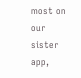most on our sister app,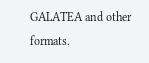GALATEA and other formats.